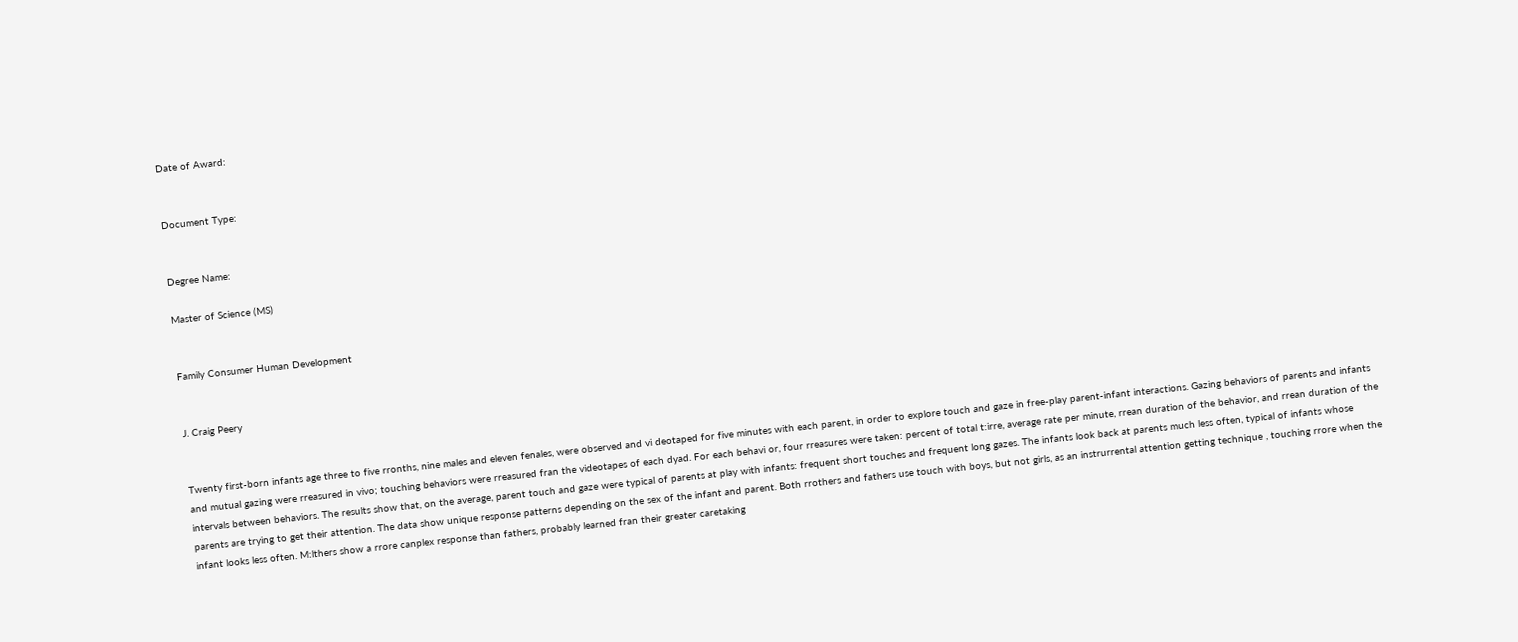Date of Award:


Document Type:


Degree Name:

Master of Science (MS)


Family Consumer Human Development


J. Craig Peery


Twenty first-born infants age three to five rronths, nine males and eleven fenales, were observed and vi deotaped for five minutes with each parent, in order to explore touch and gaze in free-play parent-infant interactions. Gazing behaviors of parents and infants and mutual gazing were rreasured in vivo; touching behaviors were rreasured fran the videotapes of each dyad. For each behavi or, four rreasures were taken: percent of total t:irre, average rate per minute, rrean duration of the behavior, and rrean duration of the intervals between behaviors. The results show that, on the average, parent touch and gaze were typical of parents at play with infants: frequent short touches and frequent long gazes. The infants look back at parents much less often, typical of infants whose parents are trying to get their attention. The data show unique response patterns depending on the sex of the infant and parent. Both rrothers and fathers use touch with boys, but not girls, as an instrurrental attention getting technique , touching rrore when the infant looks less often. M:lthers show a rrore canplex response than fathers, probably learned fran their greater caretaking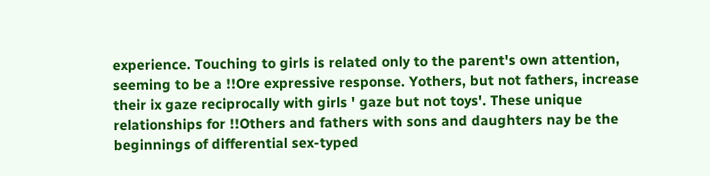experience. Touching to girls is related only to the parent's own attention, seeming to be a !!Ore expressive response. Yothers, but not fathers, increase their ix gaze reciprocally with girls ' gaze but not toys'. These unique relationships for !!Others and fathers with sons and daughters nay be the beginnings of differential sex-typed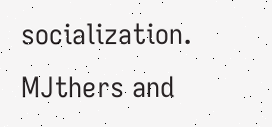socialization. MJthers and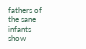fathers of the sane infants show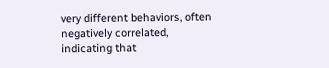very different behaviors, often negatively correlated, indicating that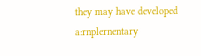they may have developed a:rnplernentary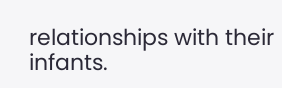relationships with their infants.